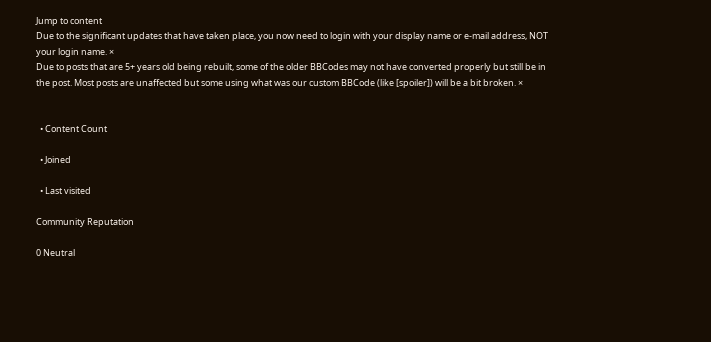Jump to content
Due to the significant updates that have taken place, you now need to login with your display name or e-mail address, NOT your login name. ×
Due to posts that are 5+ years old being rebuilt, some of the older BBCodes may not have converted properly but still be in the post. Most posts are unaffected but some using what was our custom BBCode (like [spoiler]) will be a bit broken. ×


  • Content Count

  • Joined

  • Last visited

Community Reputation

0 Neutral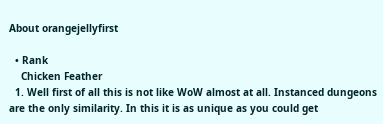About orangejellyfirst

  • Rank
    Chicken Feather
  1. Well first of all this is not like WoW almost at all. Instanced dungeons are the only similarity. In this it is as unique as you could get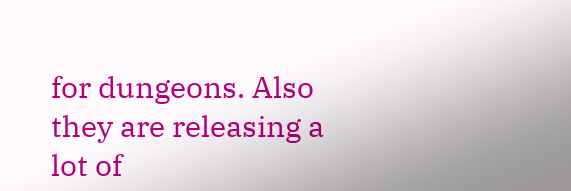for dungeons. Also they are releasing a lot of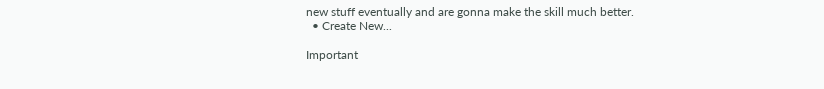new stuff eventually and are gonna make the skill much better.
  • Create New...

Important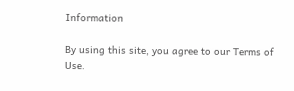Information

By using this site, you agree to our Terms of Use.